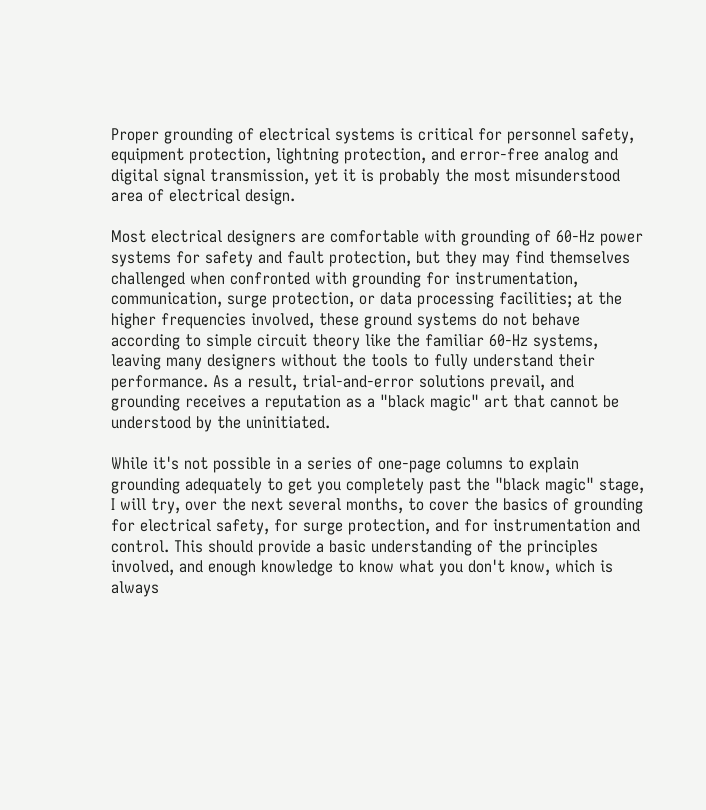Proper grounding of electrical systems is critical for personnel safety, equipment protection, lightning protection, and error-free analog and digital signal transmission, yet it is probably the most misunderstood area of electrical design.

Most electrical designers are comfortable with grounding of 60-Hz power systems for safety and fault protection, but they may find themselves challenged when confronted with grounding for instrumentation, communication, surge protection, or data processing facilities; at the higher frequencies involved, these ground systems do not behave according to simple circuit theory like the familiar 60-Hz systems, leaving many designers without the tools to fully understand their performance. As a result, trial-and-error solutions prevail, and grounding receives a reputation as a "black magic" art that cannot be understood by the uninitiated.

While it's not possible in a series of one-page columns to explain grounding adequately to get you completely past the "black magic" stage, I will try, over the next several months, to cover the basics of grounding for electrical safety, for surge protection, and for instrumentation and control. This should provide a basic understanding of the principles involved, and enough knowledge to know what you don't know, which is always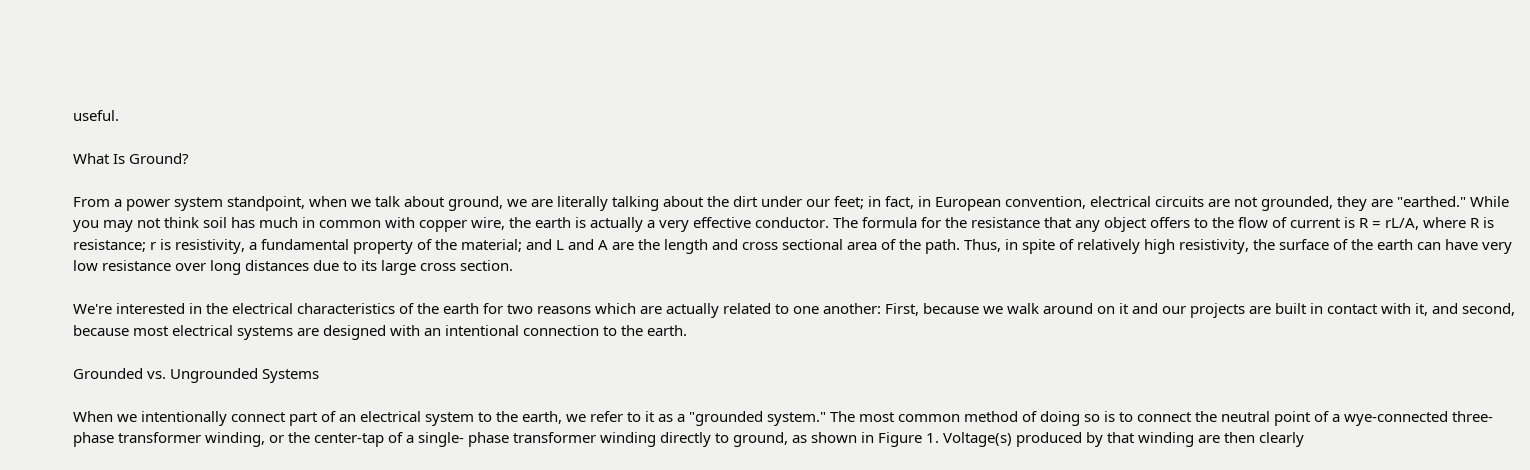useful.

What Is Ground?

From a power system standpoint, when we talk about ground, we are literally talking about the dirt under our feet; in fact, in European convention, electrical circuits are not grounded, they are "earthed." While you may not think soil has much in common with copper wire, the earth is actually a very effective conductor. The formula for the resistance that any object offers to the flow of current is R = rL/A, where R is resistance; r is resistivity, a fundamental property of the material; and L and A are the length and cross sectional area of the path. Thus, in spite of relatively high resistivity, the surface of the earth can have very low resistance over long distances due to its large cross section.

We're interested in the electrical characteristics of the earth for two reasons which are actually related to one another: First, because we walk around on it and our projects are built in contact with it, and second, because most electrical systems are designed with an intentional connection to the earth.

Grounded vs. Ungrounded Systems

When we intentionally connect part of an electrical system to the earth, we refer to it as a "grounded system." The most common method of doing so is to connect the neutral point of a wye-connected three-phase transformer winding, or the center-tap of a single- phase transformer winding directly to ground, as shown in Figure 1. Voltage(s) produced by that winding are then clearly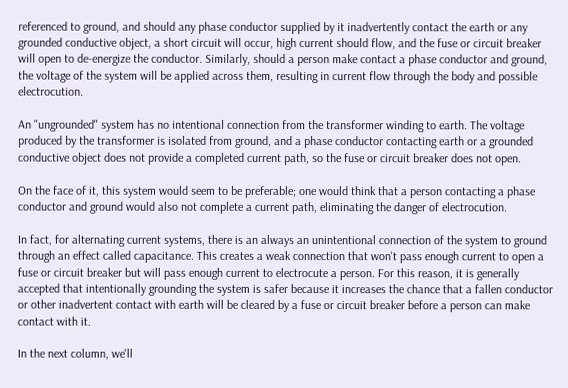referenced to ground, and should any phase conductor supplied by it inadvertently contact the earth or any grounded conductive object, a short circuit will occur, high current should flow, and the fuse or circuit breaker will open to de-energize the conductor. Similarly, should a person make contact a phase conductor and ground, the voltage of the system will be applied across them, resulting in current flow through the body and possible electrocution.

An "ungrounded" system has no intentional connection from the transformer winding to earth. The voltage produced by the transformer is isolated from ground, and a phase conductor contacting earth or a grounded conductive object does not provide a completed current path, so the fuse or circuit breaker does not open.

On the face of it, this system would seem to be preferable; one would think that a person contacting a phase conductor and ground would also not complete a current path, eliminating the danger of electrocution.

In fact, for alternating current systems, there is an always an unintentional connection of the system to ground through an effect called capacitance. This creates a weak connection that won't pass enough current to open a fuse or circuit breaker but will pass enough current to electrocute a person. For this reason, it is generally accepted that intentionally grounding the system is safer because it increases the chance that a fallen conductor or other inadvertent contact with earth will be cleared by a fuse or circuit breaker before a person can make contact with it.

In the next column, we'll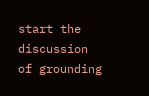start the discussion of grounding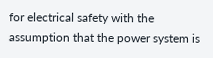for electrical safety with the assumption that the power system is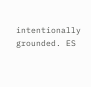intentionally grounded. ES